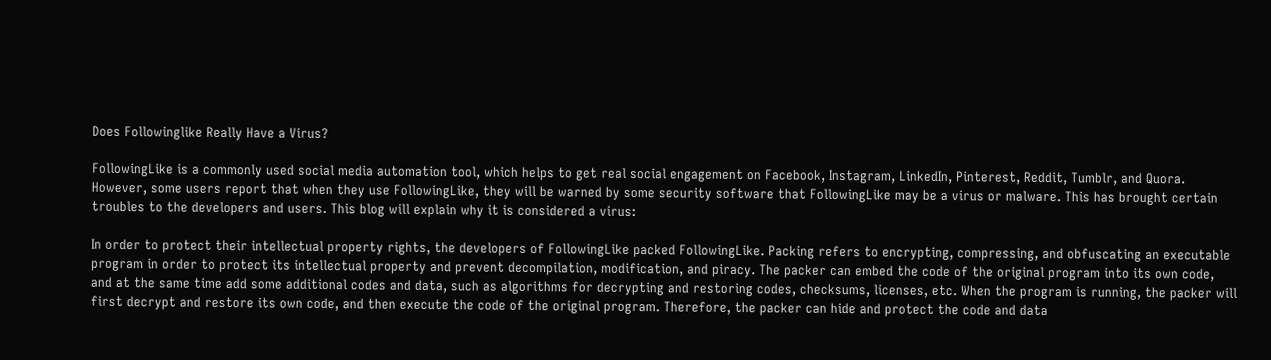Does Followinglike Really Have a Virus?

FollowingLike is a commonly used social media automation tool, which helps to get real social engagement on Facebook, Instagram, LinkedIn, Pinterest, Reddit, Tumblr, and Quora. However, some users report that when they use FollowingLike, they will be warned by some security software that FollowingLike may be a virus or malware. This has brought certain troubles to the developers and users. This blog will explain why it is considered a virus:

In order to protect their intellectual property rights, the developers of FollowingLike packed FollowingLike. Packing refers to encrypting, compressing, and obfuscating an executable program in order to protect its intellectual property and prevent decompilation, modification, and piracy. The packer can embed the code of the original program into its own code, and at the same time add some additional codes and data, such as algorithms for decrypting and restoring codes, checksums, licenses, etc. When the program is running, the packer will first decrypt and restore its own code, and then execute the code of the original program. Therefore, the packer can hide and protect the code and data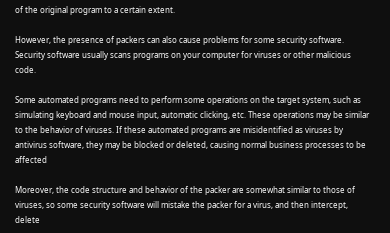of the original program to a certain extent.

However, the presence of packers can also cause problems for some security software. Security software usually scans programs on your computer for viruses or other malicious code.

Some automated programs need to perform some operations on the target system, such as simulating keyboard and mouse input, automatic clicking, etc. These operations may be similar to the behavior of viruses. If these automated programs are misidentified as viruses by antivirus software, they may be blocked or deleted, causing normal business processes to be affected

Moreover, the code structure and behavior of the packer are somewhat similar to those of viruses, so some security software will mistake the packer for a virus, and then intercept, delete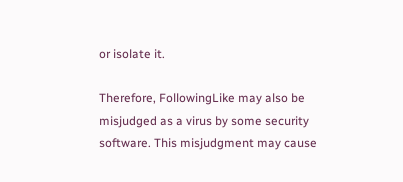or isolate it.

Therefore, FollowingLike may also be misjudged as a virus by some security software. This misjudgment may cause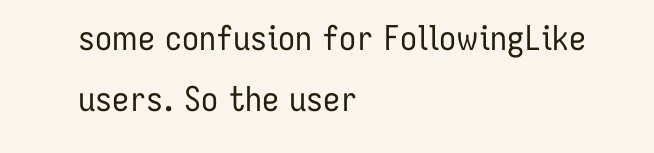some confusion for FollowingLike users. So the user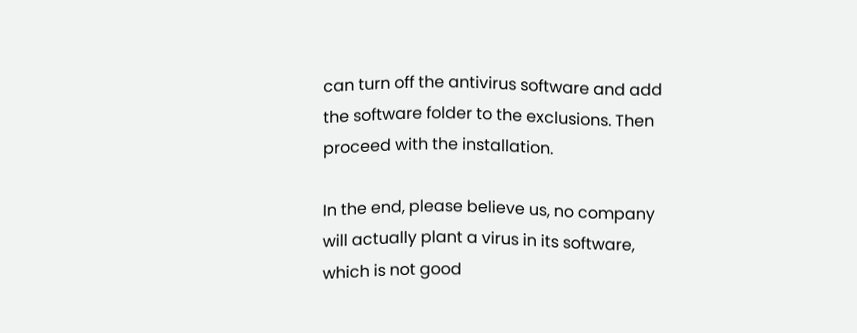can turn off the antivirus software and add the software folder to the exclusions. Then proceed with the installation.

In the end, please believe us, no company will actually plant a virus in its software, which is not good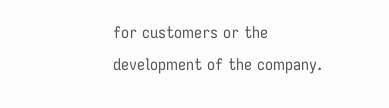for customers or the development of the company.